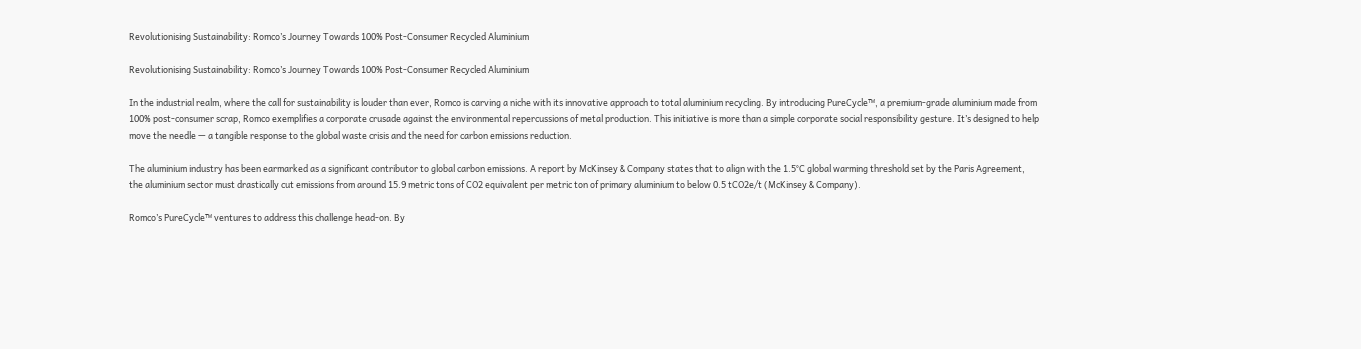Revolutionising Sustainability: Romco’s Journey Towards 100% Post-Consumer Recycled Aluminium

Revolutionising Sustainability: Romco’s Journey Towards 100% Post-Consumer Recycled Aluminium

In the industrial realm, where the call for sustainability is louder than ever, Romco is carving a niche with its innovative approach to total aluminium recycling. By introducing PureCycle™, a premium-grade aluminium made from 100% post-consumer scrap, Romco exemplifies a corporate crusade against the environmental repercussions of metal production. This initiative is more than a simple corporate social responsibility gesture. It’s designed to help move the needle — a tangible response to the global waste crisis and the need for carbon emissions reduction.

The aluminium industry has been earmarked as a significant contributor to global carbon emissions. A report by McKinsey & Company states that to align with the 1.5°C global warming threshold set by the Paris Agreement, the aluminium sector must drastically cut emissions from around 15.9 metric tons of CO2 equivalent per metric ton of primary aluminium to below 0.5 tCO2e/t (McKinsey & Company).

Romco’s PureCycle™ ventures to address this challenge head-on. By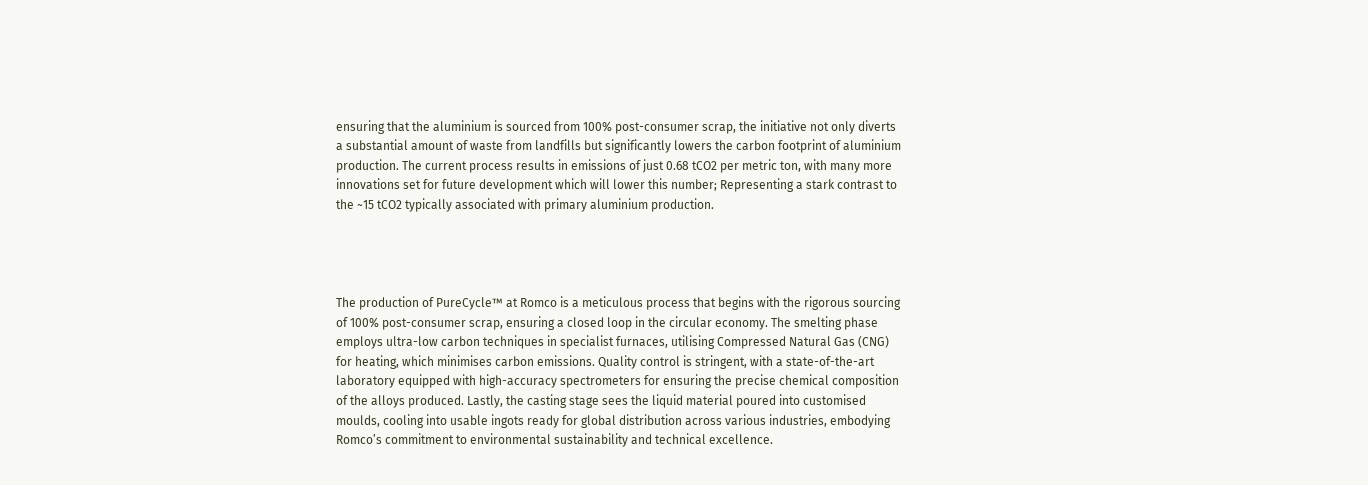ensuring that the aluminium is sourced from 100% post-consumer scrap, the initiative not only diverts a substantial amount of waste from landfills but significantly lowers the carbon footprint of aluminium production. The current process results in emissions of just 0.68 tCO2 per metric ton, with many more innovations set for future development which will lower this number; Representing a stark contrast to the ~15 tCO2 typically associated with primary aluminium production.




The production of PureCycle™ at Romco is a meticulous process that begins with the rigorous sourcing of 100% post-consumer scrap, ensuring a closed loop in the circular economy. The smelting phase employs ultra-low carbon techniques in specialist furnaces, utilising Compressed Natural Gas (CNG) for heating, which minimises carbon emissions. Quality control is stringent, with a state-of-the-art laboratory equipped with high-accuracy spectrometers for ensuring the precise chemical composition of the alloys produced. Lastly, the casting stage sees the liquid material poured into customised moulds, cooling into usable ingots ready for global distribution across various industries, embodying Romco’s commitment to environmental sustainability and technical excellence.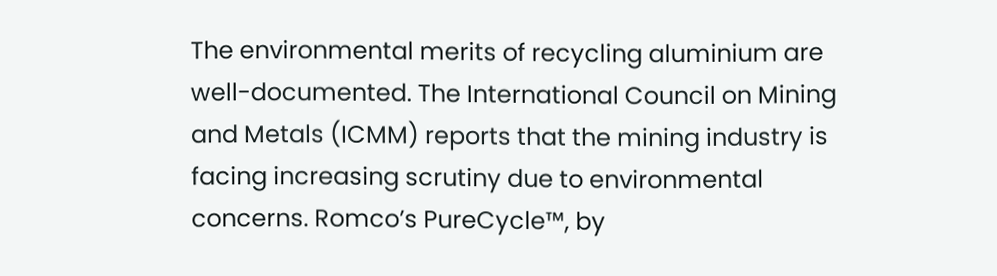The environmental merits of recycling aluminium are well-documented. The International Council on Mining and Metals (ICMM) reports that the mining industry is facing increasing scrutiny due to environmental concerns. Romco’s PureCycle™, by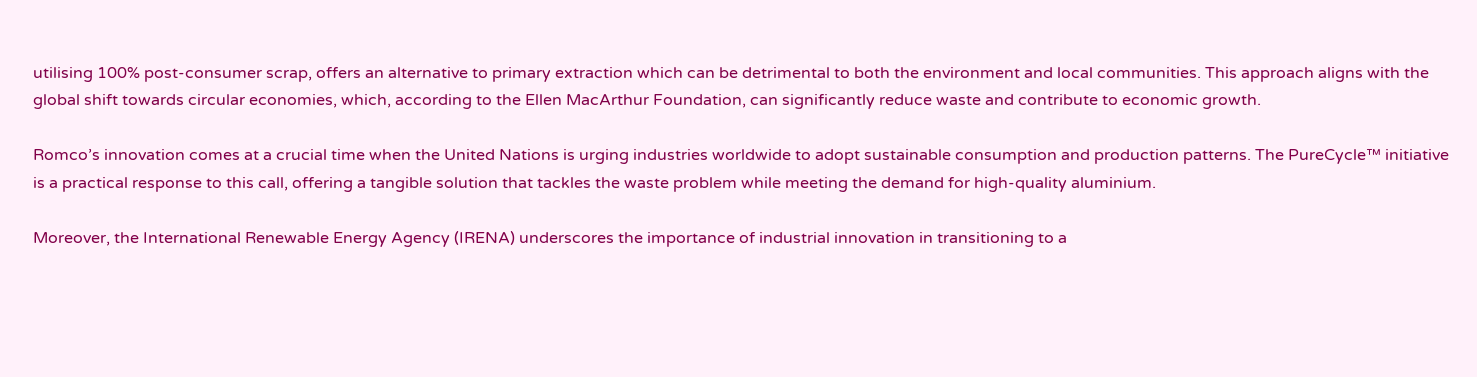utilising 100% post-consumer scrap, offers an alternative to primary extraction which can be detrimental to both the environment and local communities. This approach aligns with the global shift towards circular economies, which, according to the Ellen MacArthur Foundation, can significantly reduce waste and contribute to economic growth.

Romco’s innovation comes at a crucial time when the United Nations is urging industries worldwide to adopt sustainable consumption and production patterns. The PureCycle™ initiative is a practical response to this call, offering a tangible solution that tackles the waste problem while meeting the demand for high-quality aluminium.

Moreover, the International Renewable Energy Agency (IRENA) underscores the importance of industrial innovation in transitioning to a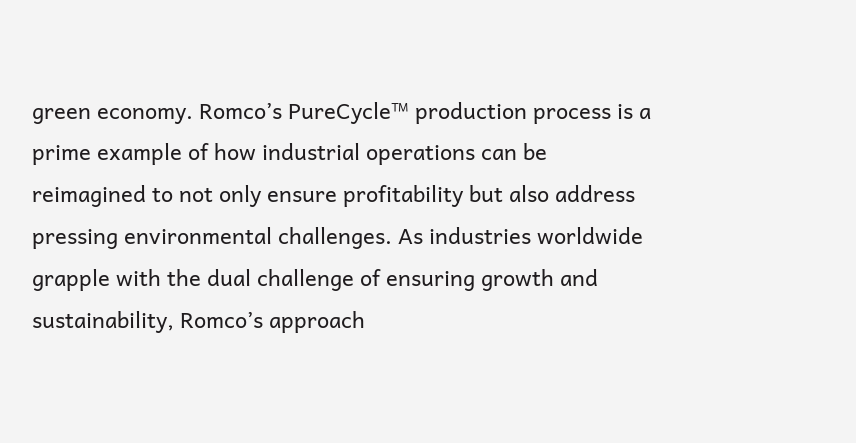green economy. Romco’s PureCycle™ production process is a prime example of how industrial operations can be reimagined to not only ensure profitability but also address pressing environmental challenges. As industries worldwide grapple with the dual challenge of ensuring growth and sustainability, Romco’s approach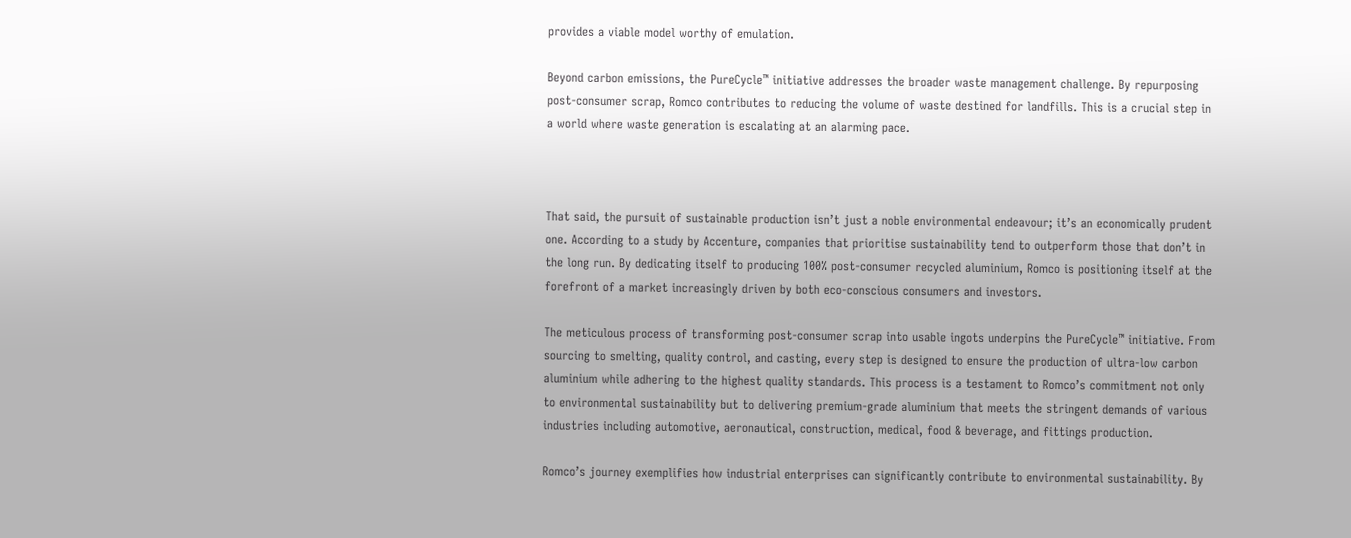provides a viable model worthy of emulation.

Beyond carbon emissions, the PureCycle™ initiative addresses the broader waste management challenge. By repurposing post-consumer scrap, Romco contributes to reducing the volume of waste destined for landfills. This is a crucial step in a world where waste generation is escalating at an alarming pace.



That said, the pursuit of sustainable production isn’t just a noble environmental endeavour; it’s an economically prudent one. According to a study by Accenture, companies that prioritise sustainability tend to outperform those that don’t in the long run. By dedicating itself to producing 100% post-consumer recycled aluminium, Romco is positioning itself at the forefront of a market increasingly driven by both eco-conscious consumers and investors.

The meticulous process of transforming post-consumer scrap into usable ingots underpins the PureCycle™ initiative. From sourcing to smelting, quality control, and casting, every step is designed to ensure the production of ultra-low carbon aluminium while adhering to the highest quality standards. This process is a testament to Romco’s commitment not only to environmental sustainability but to delivering premium-grade aluminium that meets the stringent demands of various industries including automotive, aeronautical, construction, medical, food & beverage, and fittings production.

Romco’s journey exemplifies how industrial enterprises can significantly contribute to environmental sustainability. By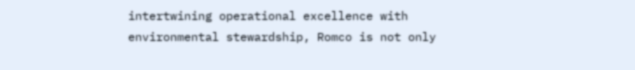intertwining operational excellence with environmental stewardship, Romco is not only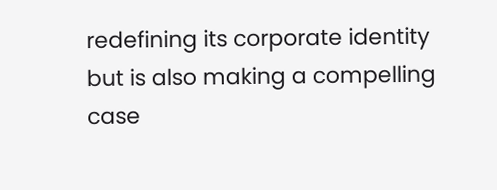redefining its corporate identity but is also making a compelling case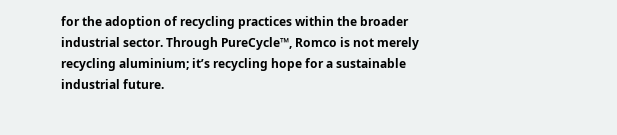for the adoption of recycling practices within the broader industrial sector. Through PureCycle™, Romco is not merely recycling aluminium; it’s recycling hope for a sustainable industrial future.